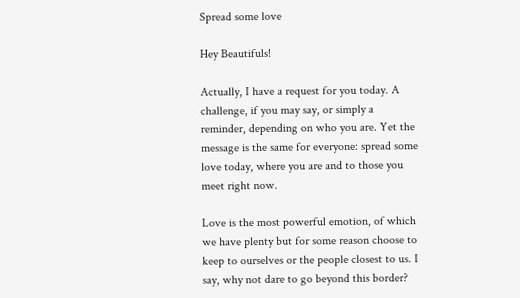Spread some love

Hey Beautifuls!

Actually, I have a request for you today. A challenge, if you may say, or simply a reminder, depending on who you are. Yet the message is the same for everyone: spread some love today, where you are and to those you meet right now.

Love is the most powerful emotion, of which we have plenty but for some reason choose to keep to ourselves or the people closest to us. I say, why not dare to go beyond this border?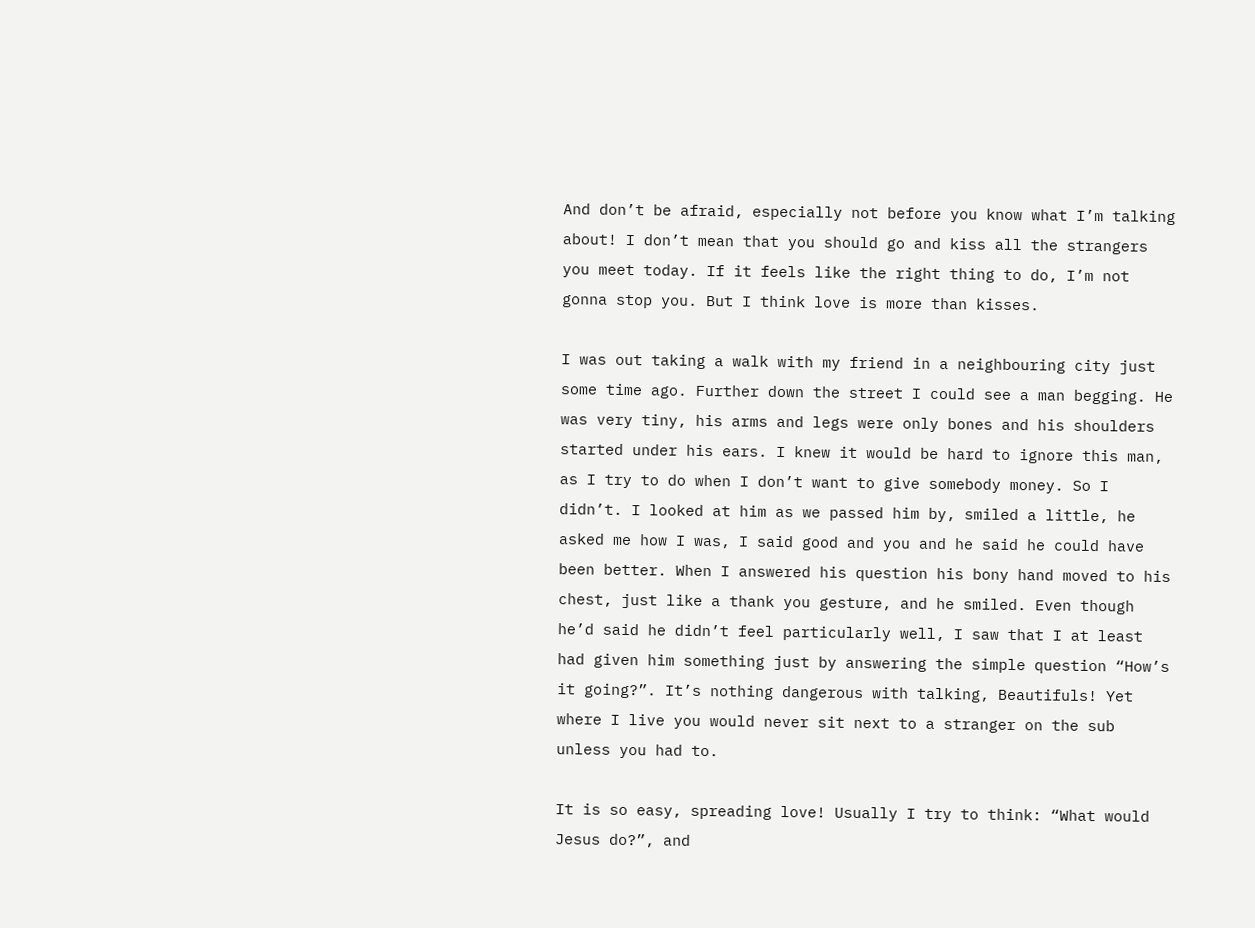And don’t be afraid, especially not before you know what I’m talking about! I don’t mean that you should go and kiss all the strangers you meet today. If it feels like the right thing to do, I’m not gonna stop you. But I think love is more than kisses.

I was out taking a walk with my friend in a neighbouring city just some time ago. Further down the street I could see a man begging. He was very tiny, his arms and legs were only bones and his shoulders started under his ears. I knew it would be hard to ignore this man, as I try to do when I don’t want to give somebody money. So I didn’t. I looked at him as we passed him by, smiled a little, he asked me how I was, I said good and you and he said he could have been better. When I answered his question his bony hand moved to his chest, just like a thank you gesture, and he smiled. Even though he’d said he didn’t feel particularly well, I saw that I at least had given him something just by answering the simple question “How’s it going?”. It’s nothing dangerous with talking, Beautifuls! Yet where I live you would never sit next to a stranger on the sub unless you had to.

It is so easy, spreading love! Usually I try to think: “What would Jesus do?”, and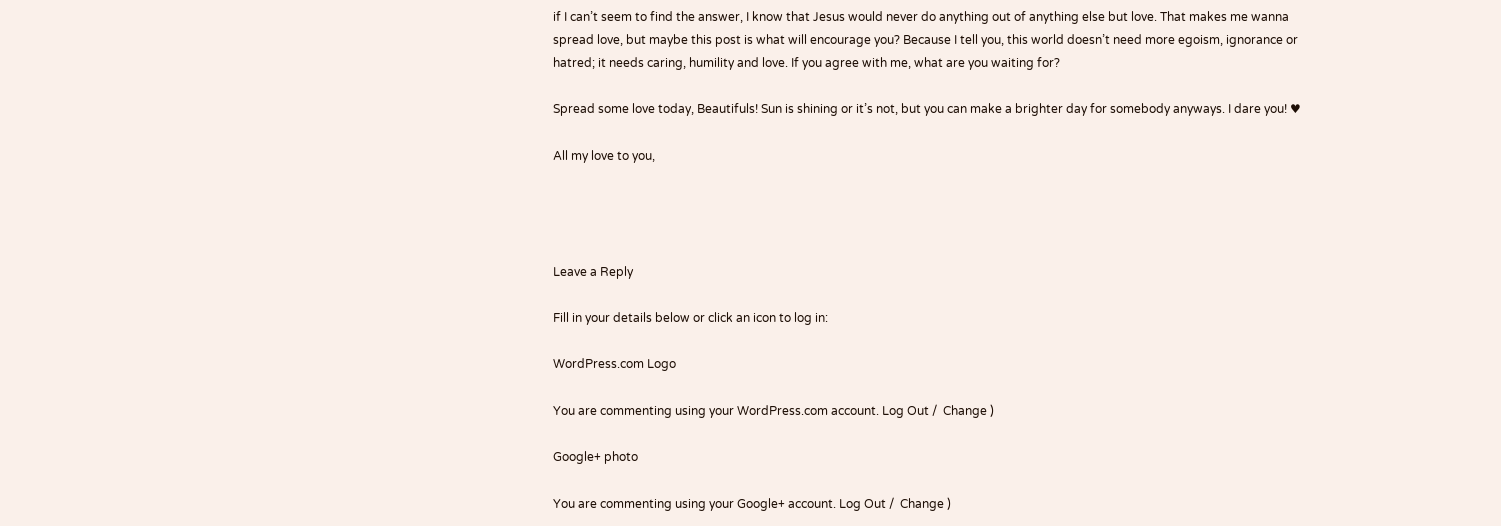if I can’t seem to find the answer, I know that Jesus would never do anything out of anything else but love. That makes me wanna spread love, but maybe this post is what will encourage you? Because I tell you, this world doesn’t need more egoism, ignorance or hatred; it needs caring, humility and love. If you agree with me, what are you waiting for?

Spread some love today, Beautifuls! Sun is shining or it’s not, but you can make a brighter day for somebody anyways. I dare you! ♥

All my love to you,




Leave a Reply

Fill in your details below or click an icon to log in:

WordPress.com Logo

You are commenting using your WordPress.com account. Log Out /  Change )

Google+ photo

You are commenting using your Google+ account. Log Out /  Change )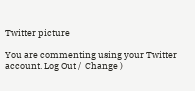Twitter picture

You are commenting using your Twitter account. Log Out /  Change )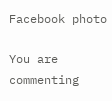Facebook photo

You are commenting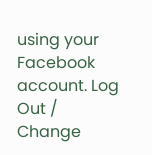using your Facebook account. Log Out /  Change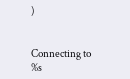)


Connecting to %s